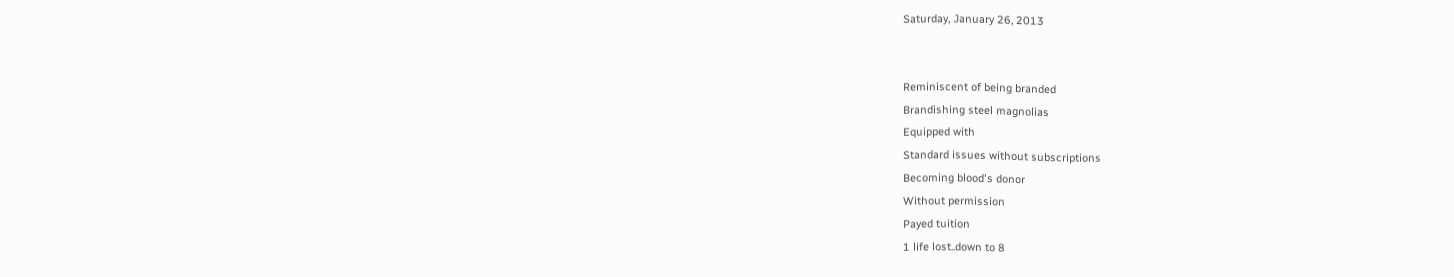Saturday, January 26, 2013


Reminiscent of being branded
Brandishing steel magnolias
Equipped with
Standard issues without subscriptions
Becoming blood's donor
Without permission
Payed tuition
1 life lost..down to 8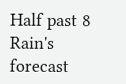Half past 8
Rain's forecast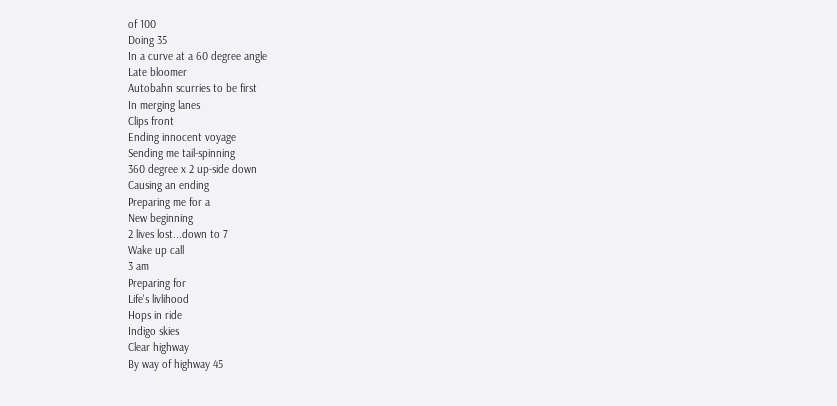of 100
Doing 35
In a curve at a 60 degree angle
Late bloomer
Autobahn scurries to be first
In merging lanes
Clips front
Ending innocent voyage
Sending me tail-spinning
360 degree x 2 up-side down
Causing an ending
Preparing me for a
New beginning
2 lives lost...down to 7
Wake up call
3 am
Preparing for
Life's livlihood
Hops in ride
Indigo skies
Clear highway
By way of highway 45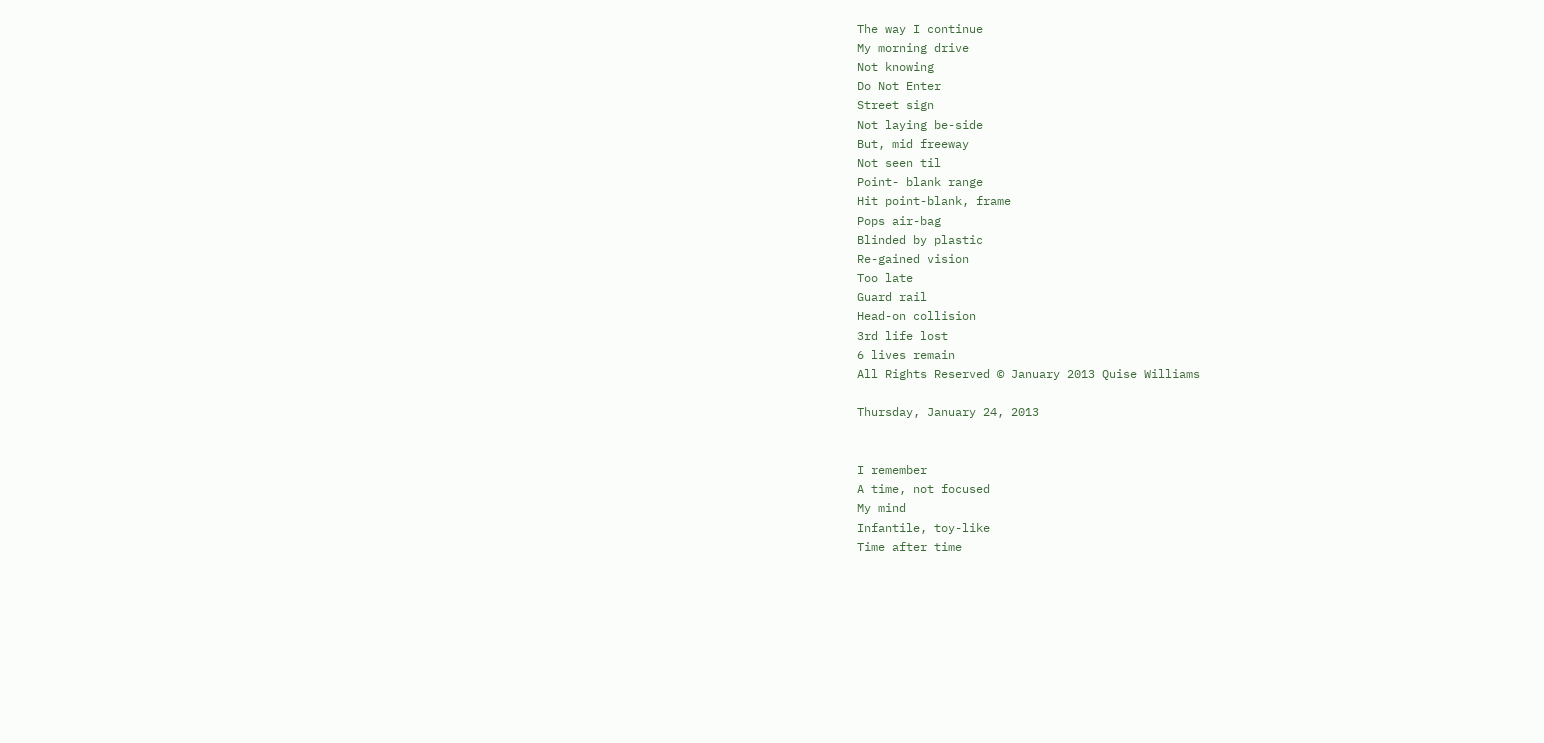The way I continue
My morning drive
Not knowing
Do Not Enter
Street sign
Not laying be-side
But, mid freeway
Not seen til
Point- blank range
Hit point-blank, frame
Pops air-bag
Blinded by plastic
Re-gained vision
Too late
Guard rail
Head-on collision
3rd life lost
6 lives remain
All Rights Reserved © January 2013 Quise Williams

Thursday, January 24, 2013


I remember
A time, not focused
My mind
Infantile, toy-like
Time after time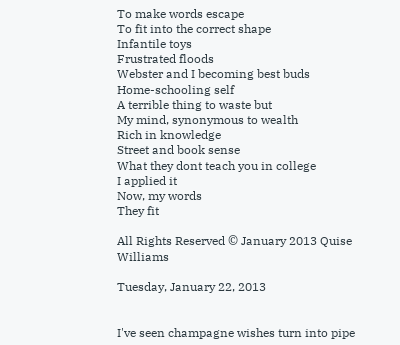To make words escape
To fit into the correct shape
Infantile toys
Frustrated floods
Webster and I becoming best buds
Home-schooling self
A terrible thing to waste but
My mind, synonymous to wealth
Rich in knowledge
Street and book sense
What they dont teach you in college
I applied it
Now, my words
They fit

All Rights Reserved © January 2013 Quise Williams

Tuesday, January 22, 2013


I've seen champagne wishes turn into pipe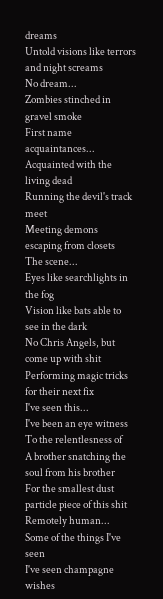dreams
Untold visions like terrors and night screams
No dream...
Zombies stinched in gravel smoke
First name acquaintances...
Acquainted with the living dead
Running the devil's track meet
Meeting demons escaping from closets
The scene...
Eyes like searchlights in the fog
Vision like bats able to see in the dark
No Chris Angels, but come up with shit
Performing magic tricks for their next fix
I've seen this...
I've been an eye witness
To the relentlesness of
A brother snatching the soul from his brother
For the smallest dust particle piece of this shit
Remotely human...
Some of the things I've seen
I've seen champagne wishes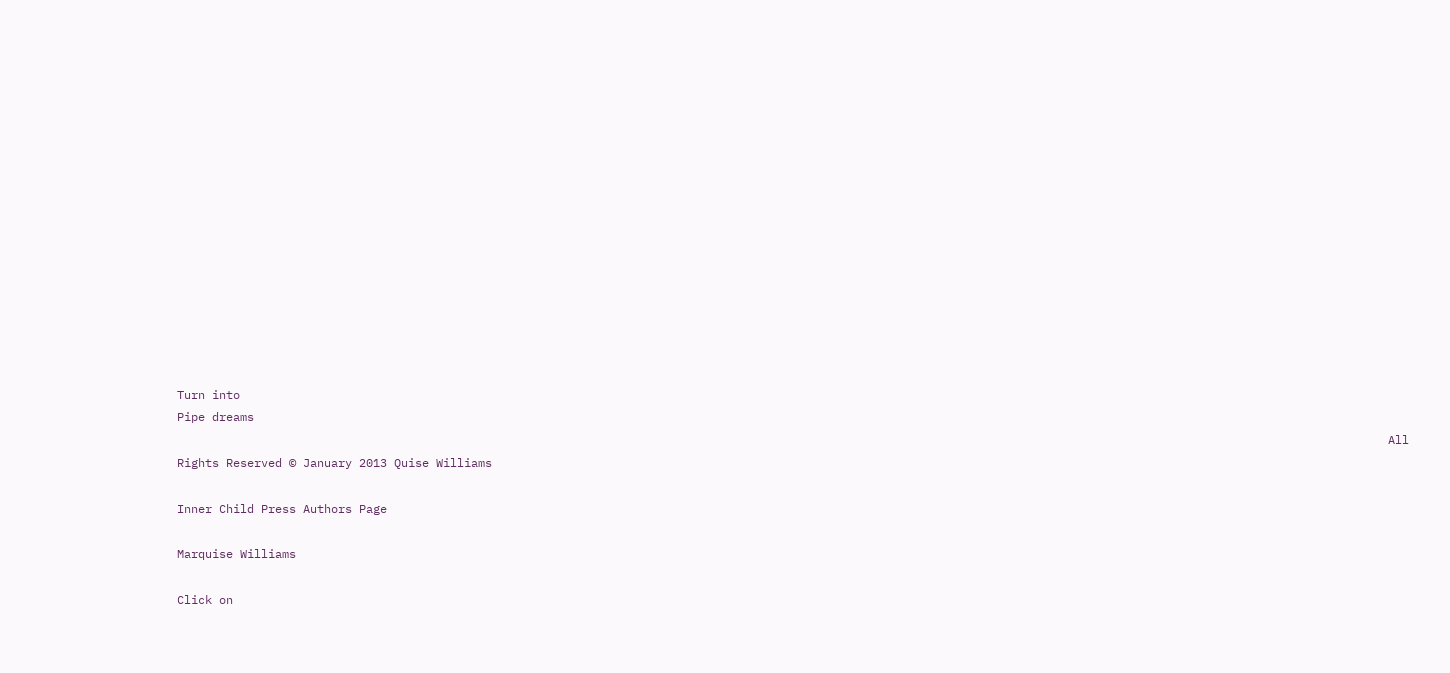Turn into
Pipe dreams
                                                                                                                                                                             All Rights Reserved © January 2013 Quise Williams

Inner Child Press Authors Page

Marquise Williams

Click on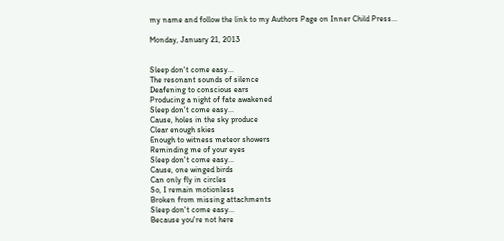my name and follow the link to my Authors Page on Inner Child Press...

Monday, January 21, 2013


Sleep don't come easy...
The resonant sounds of silence
Deafening to conscious ears
Producing a night of fate awakened
Sleep don't come easy...
Cause, holes in the sky produce
Clear enough skies
Enough to witness meteor showers
Reminding me of your eyes
Sleep don't come easy...
Cause, one winged birds
Can only fly in circles
So, I remain motionless
Broken from missing attachments
Sleep don't come easy...
Because you're not here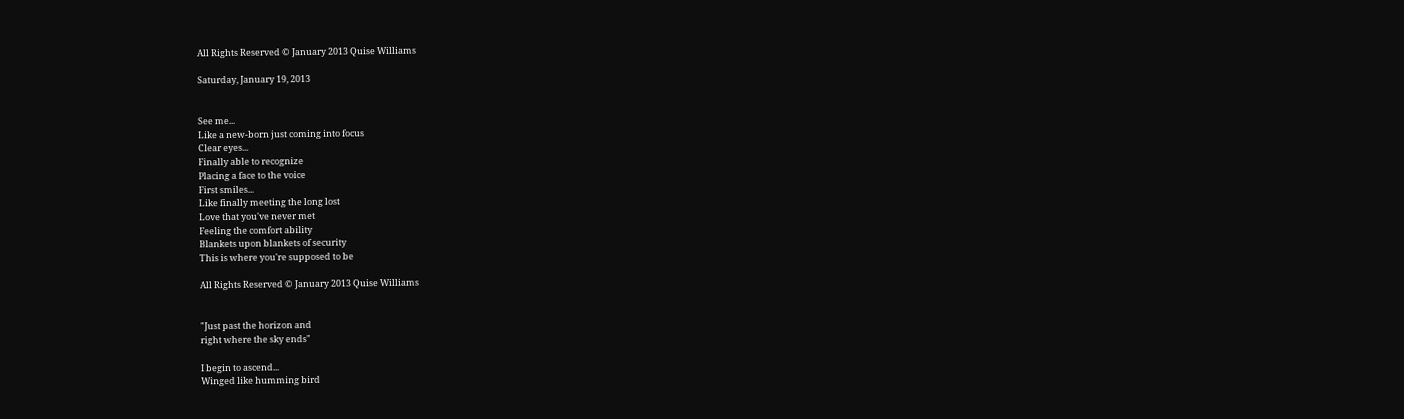All Rights Reserved © January 2013 Quise Williams

Saturday, January 19, 2013


See me...
Like a new-born just coming into focus
Clear eyes...
Finally able to recognize
Placing a face to the voice
First smiles...
Like finally meeting the long lost
Love that you've never met
Feeling the comfort ability
Blankets upon blankets of security
This is where you're supposed to be

All Rights Reserved © January 2013 Quise Williams


"Just past the horizon and
right where the sky ends"

I begin to ascend...
Winged like humming bird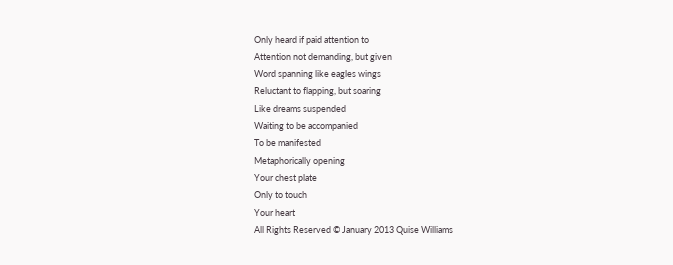Only heard if paid attention to
Attention not demanding, but given
Word spanning like eagles wings
Reluctant to flapping, but soaring
Like dreams suspended
Waiting to be accompanied
To be manifested
Metaphorically opening
Your chest plate
Only to touch
Your heart
All Rights Reserved © January 2013 Quise Williams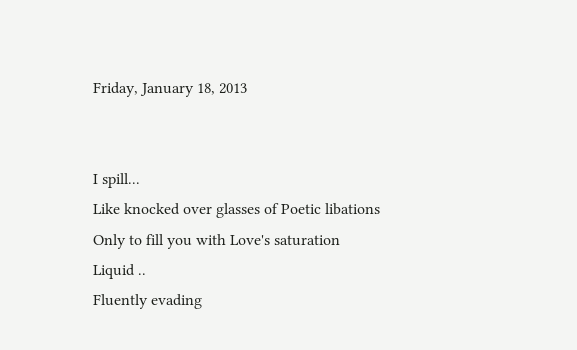Friday, January 18, 2013


I spill...
Like knocked over glasses of Poetic libations
Only to fill you with Love's saturation
Liquid ..
Fluently evading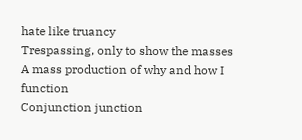hate like truancy
Trespassing, only to show the masses
A mass production of why and how I function
Conjunction junction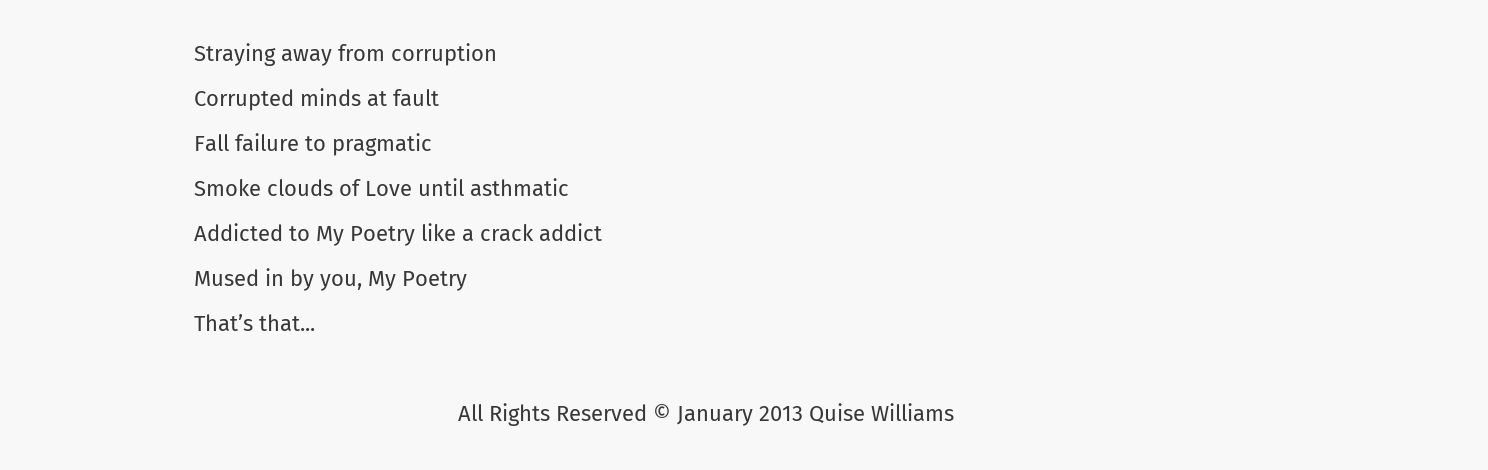Straying away from corruption
Corrupted minds at fault
Fall failure to pragmatic
Smoke clouds of Love until asthmatic
Addicted to My Poetry like a crack addict
Mused in by you, My Poetry
That’s that...

                                            All Rights Reserved © January 2013 Quise Williams